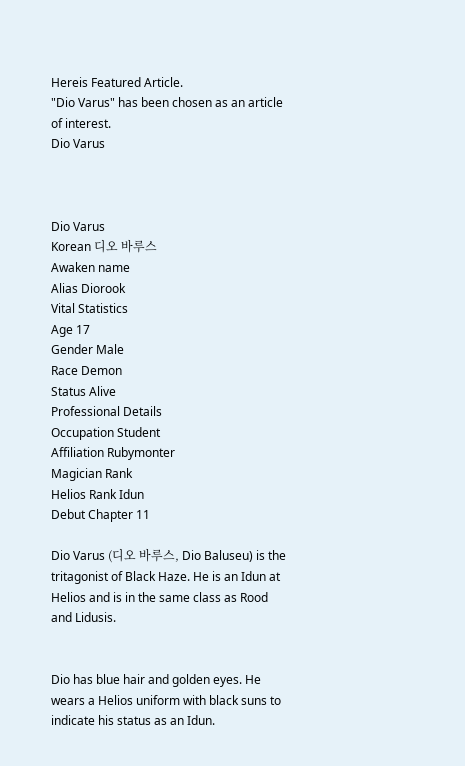Hereis Featured Article.
"Dio Varus" has been chosen as an article of interest.
Dio Varus



Dio Varus
Korean 디오 바루스
Awaken name
Alias Diorook
Vital Statistics
Age 17
Gender Male
Race Demon
Status Alive
Professional Details
Occupation Student
Affiliation Rubymonter
Magician Rank
Helios Rank Idun
Debut Chapter 11

Dio Varus (디오 바루스, Dio Baluseu) is the tritagonist of Black Haze. He is an Idun at Helios and is in the same class as Rood and Lidusis.


Dio has blue hair and golden eyes. He wears a Helios uniform with black suns to indicate his status as an Idun.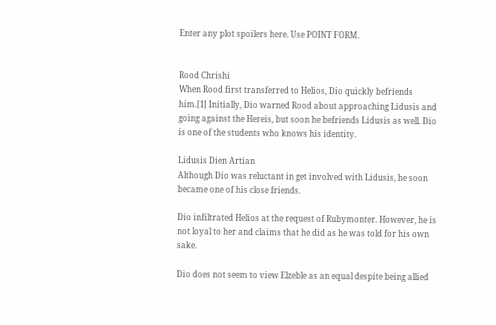Enter any plot spoilers here. Use POINT FORM.


Rood Chrishi
When Rood first transferred to Helios, Dio quickly befriends him.[1] Initially, Dio warned Rood about approaching Lidusis and going against the Hereis, but soon he befriends Lidusis as well. Dio is one of the students who knows his identity.

Lidusis Dien Artian
Although Dio was reluctant in get involved with Lidusis, he soon became one of his close friends.

Dio infiltrated Helios at the request of Rubymonter. However, he is not loyal to her and claims that he did as he was told for his own sake.

Dio does not seem to view Elzeble as an equal despite being allied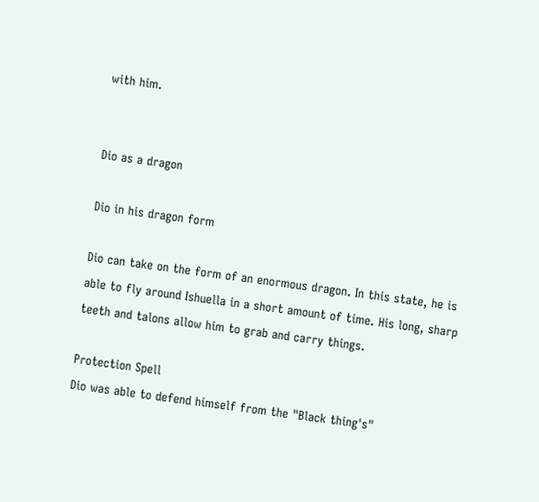with him.


Dio as a dragon

Dio in his dragon form

Dio can take on the form of an enormous dragon. In this state, he is able to fly around Ishuella in a short amount of time. His long, sharp teeth and talons allow him to grab and carry things.

Protection Spell
Dio was able to defend himself from the "Black thing's"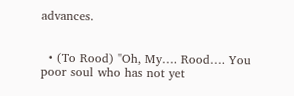advances.


  • (To Rood) "Oh, My…. Rood…. You poor soul who has not yet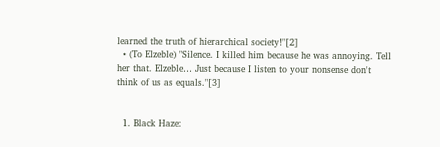learned the truth of hierarchical society!"[2]
  • (To Elzeble) "Silence. I killed him because he was annoying. Tell her that. Elzeble… Just because I listen to your nonsense don't think of us as equals."[3]


  1. Black Haze: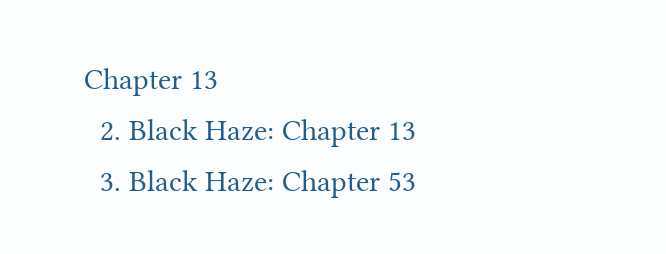Chapter 13
  2. Black Haze: Chapter 13
  3. Black Haze: Chapter 53